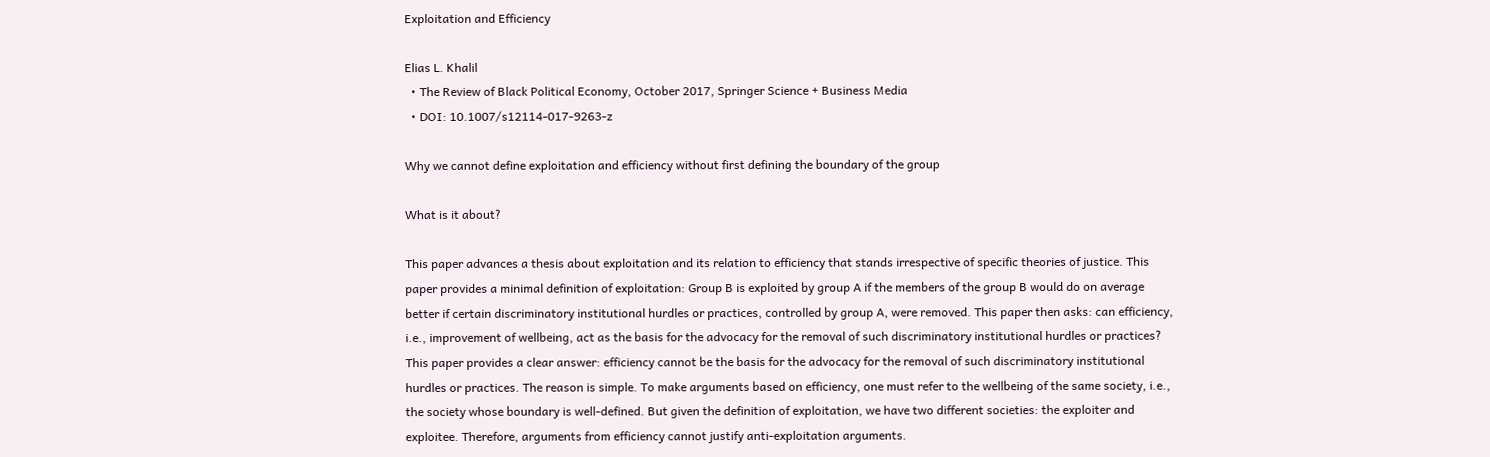Exploitation and Efficiency

Elias L. Khalil
  • The Review of Black Political Economy, October 2017, Springer Science + Business Media
  • DOI: 10.1007/s12114-017-9263-z

Why we cannot define exploitation and efficiency without first defining the boundary of the group

What is it about?

This paper advances a thesis about exploitation and its relation to efficiency that stands irrespective of specific theories of justice. This paper provides a minimal definition of exploitation: Group B is exploited by group A if the members of the group B would do on average better if certain discriminatory institutional hurdles or practices, controlled by group A, were removed. This paper then asks: can efficiency, i.e., improvement of wellbeing, act as the basis for the advocacy for the removal of such discriminatory institutional hurdles or practices? This paper provides a clear answer: efficiency cannot be the basis for the advocacy for the removal of such discriminatory institutional hurdles or practices. The reason is simple. To make arguments based on efficiency, one must refer to the wellbeing of the same society, i.e., the society whose boundary is well-defined. But given the definition of exploitation, we have two different societies: the exploiter and exploitee. Therefore, arguments from efficiency cannot justify anti-exploitation arguments.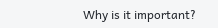Why is it important?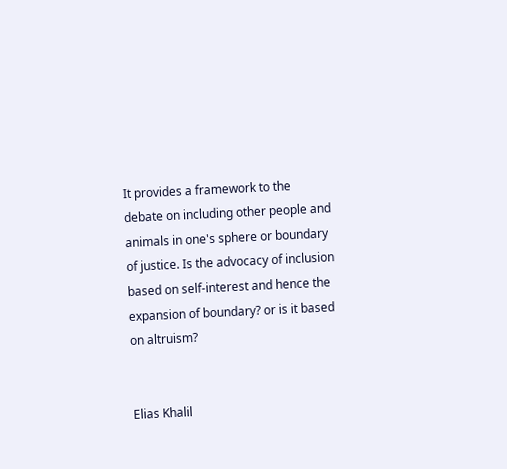It provides a framework to the debate on including other people and animals in one's sphere or boundary of justice. Is the advocacy of inclusion based on self-interest and hence the expansion of boundary? or is it based on altruism?


Elias Khalil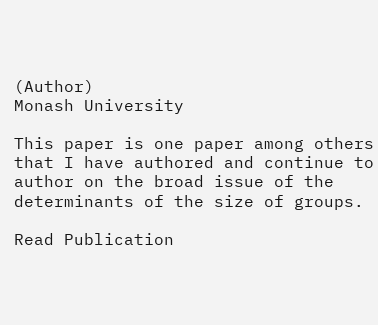(Author)
Monash University

This paper is one paper among others that I have authored and continue to author on the broad issue of the determinants of the size of groups.

Read Publication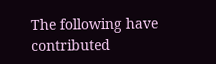The following have contributed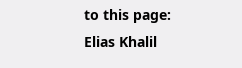to this page: Elias Khalil